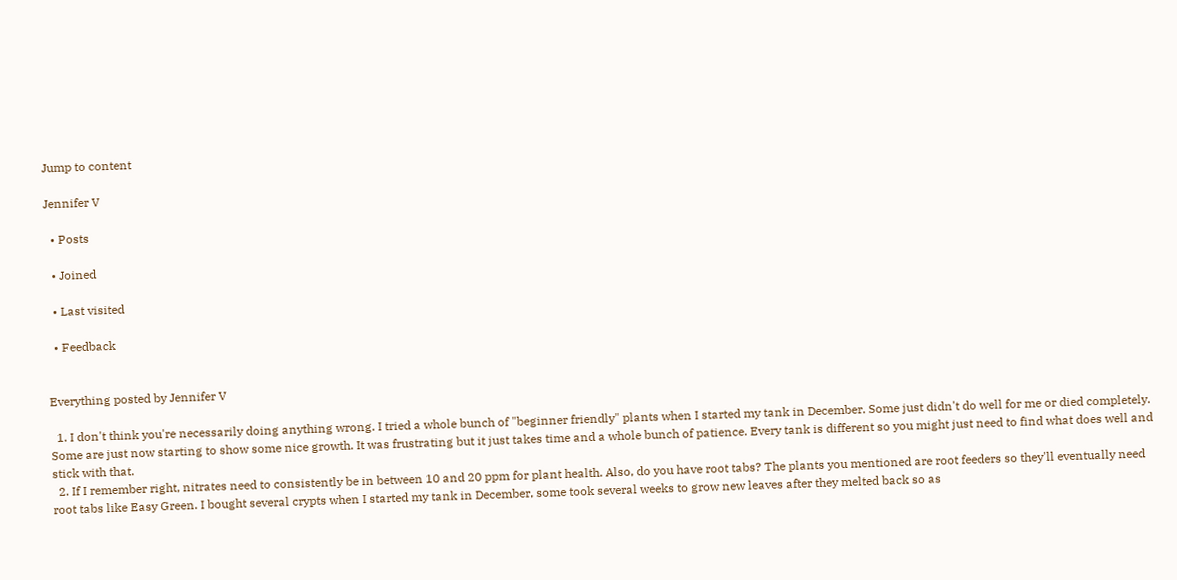Jump to content

Jennifer V

  • Posts

  • Joined

  • Last visited

  • Feedback


Everything posted by Jennifer V

  1. I don't think you're necessarily doing anything wrong. I tried a whole bunch of "beginner friendly" plants when I started my tank in December. Some just didn't do well for me or died completely. Some are just now starting to show some nice growth. It was frustrating but it just takes time and a whole bunch of patience. Every tank is different so you might just need to find what does well and stick with that.
  2. If I remember right, nitrates need to consistently be in between 10 and 20 ppm for plant health. Also, do you have root tabs? The plants you mentioned are root feeders so they'll eventually need root tabs like Easy Green. I bought several crypts when I started my tank in December, some took several weeks to grow new leaves after they melted back so as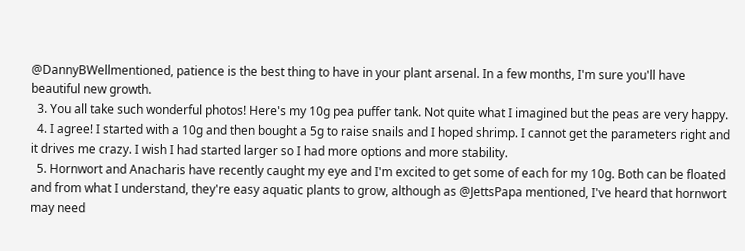@DannyBWellmentioned, patience is the best thing to have in your plant arsenal. In a few months, I'm sure you'll have beautiful new growth.
  3. You all take such wonderful photos! Here's my 10g pea puffer tank. Not quite what I imagined but the peas are very happy.
  4. I agree! I started with a 10g and then bought a 5g to raise snails and I hoped shrimp. I cannot get the parameters right and it drives me crazy. I wish I had started larger so I had more options and more stability.
  5. Hornwort and Anacharis have recently caught my eye and I'm excited to get some of each for my 10g. Both can be floated and from what I understand, they're easy aquatic plants to grow, although as @JettsPapa mentioned, I've heard that hornwort may need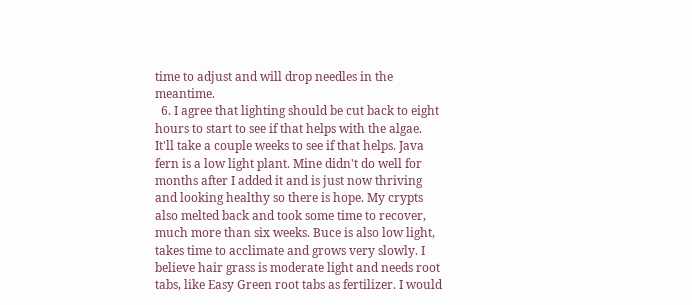time to adjust and will drop needles in the meantime.
  6. I agree that lighting should be cut back to eight hours to start to see if that helps with the algae. It'll take a couple weeks to see if that helps. Java fern is a low light plant. Mine didn't do well for months after I added it and is just now thriving and looking healthy so there is hope. My crypts also melted back and took some time to recover, much more than six weeks. Buce is also low light, takes time to acclimate and grows very slowly. I believe hair grass is moderate light and needs root tabs, like Easy Green root tabs as fertilizer. I would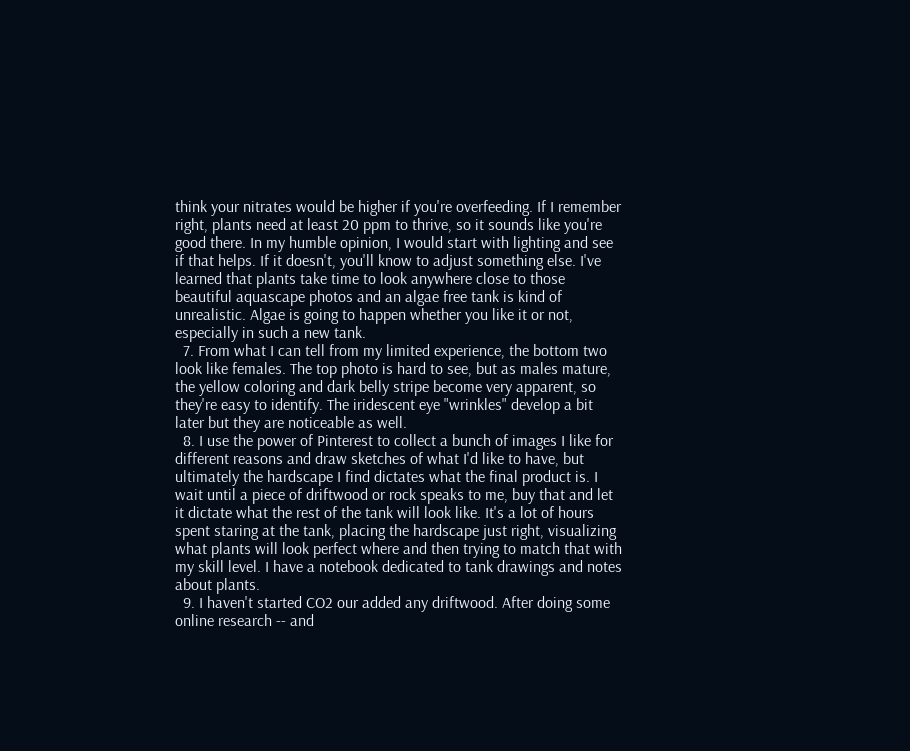think your nitrates would be higher if you're overfeeding. If I remember right, plants need at least 20 ppm to thrive, so it sounds like you're good there. In my humble opinion, I would start with lighting and see if that helps. If it doesn't, you'll know to adjust something else. I've learned that plants take time to look anywhere close to those beautiful aquascape photos and an algae free tank is kind of unrealistic. Algae is going to happen whether you like it or not, especially in such a new tank.
  7. From what I can tell from my limited experience, the bottom two look like females. The top photo is hard to see, but as males mature, the yellow coloring and dark belly stripe become very apparent, so they're easy to identify. The iridescent eye "wrinkles" develop a bit later but they are noticeable as well.
  8. I use the power of Pinterest to collect a bunch of images I like for different reasons and draw sketches of what I'd like to have, but ultimately the hardscape I find dictates what the final product is. I wait until a piece of driftwood or rock speaks to me, buy that and let it dictate what the rest of the tank will look like. It's a lot of hours spent staring at the tank, placing the hardscape just right, visualizing what plants will look perfect where and then trying to match that with my skill level. I have a notebook dedicated to tank drawings and notes about plants.
  9. I haven't started CO2 our added any driftwood. After doing some online research -- and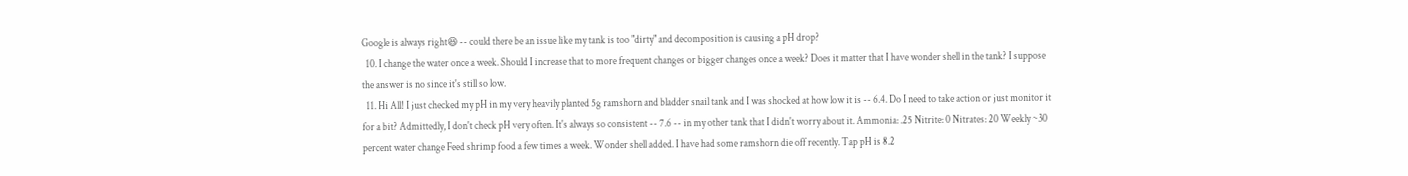Google is always right😆 -- could there be an issue like my tank is too "dirty" and decomposition is causing a pH drop?
  10. I change the water once a week. Should I increase that to more frequent changes or bigger changes once a week? Does it matter that I have wonder shell in the tank? I suppose the answer is no since it's still so low.
  11. Hi All! I just checked my pH in my very heavily planted 5g ramshorn and bladder snail tank and I was shocked at how low it is -- 6.4. Do I need to take action or just monitor it for a bit? Admittedly, I don't check pH very often. It's always so consistent -- 7.6 -- in my other tank that I didn't worry about it. Ammonia: .25 Nitrite: 0 Nitrates: 20 Weekly ~30 percent water change Feed shrimp food a few times a week. Wonder shell added. I have had some ramshorn die off recently. Tap pH is 8.2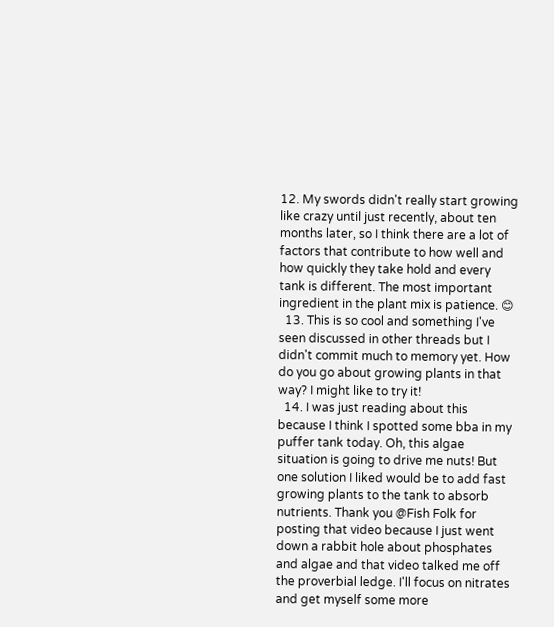12. My swords didn't really start growing like crazy until just recently, about ten months later, so I think there are a lot of factors that contribute to how well and how quickly they take hold and every tank is different. The most important ingredient in the plant mix is patience. 😊
  13. This is so cool and something I've seen discussed in other threads but I didn't commit much to memory yet. How do you go about growing plants in that way? I might like to try it!
  14. I was just reading about this because I think I spotted some bba in my puffer tank today. Oh, this algae situation is going to drive me nuts! But one solution I liked would be to add fast growing plants to the tank to absorb nutrients. Thank you @Fish Folk for posting that video because I just went down a rabbit hole about phosphates and algae and that video talked me off the proverbial ledge. I'll focus on nitrates and get myself some more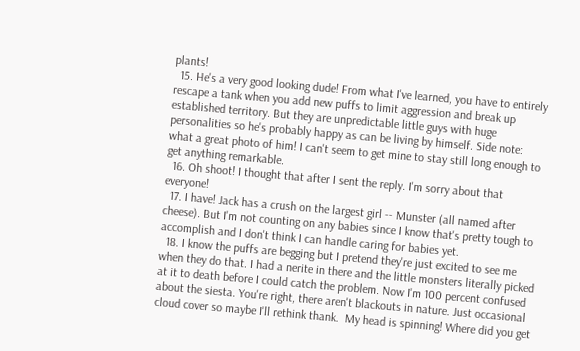plants!
  15. He's a very good looking dude! From what I've learned, you have to entirely rescape a tank when you add new puffs to limit aggression and break up established territory. But they are unpredictable little guys with huge personalities so he's probably happy as can be living by himself. Side note: what a great photo of him! I can't seem to get mine to stay still long enough to get anything remarkable.
  16. Oh shoot! I thought that after I sent the reply. I'm sorry about that everyone!
  17. I have! Jack has a crush on the largest girl -- Munster (all named after cheese). But I'm not counting on any babies since I know that's pretty tough to accomplish and I don't think I can handle caring for babies yet.
  18. I know the puffs are begging but I pretend they're just excited to see me when they do that. I had a nerite in there and the little monsters literally picked at it to death before I could catch the problem. Now I'm 100 percent confused about the siesta. You're right, there aren't blackouts in nature. Just occasional cloud cover so maybe I'll rethink thank.  My head is spinning! Where did you get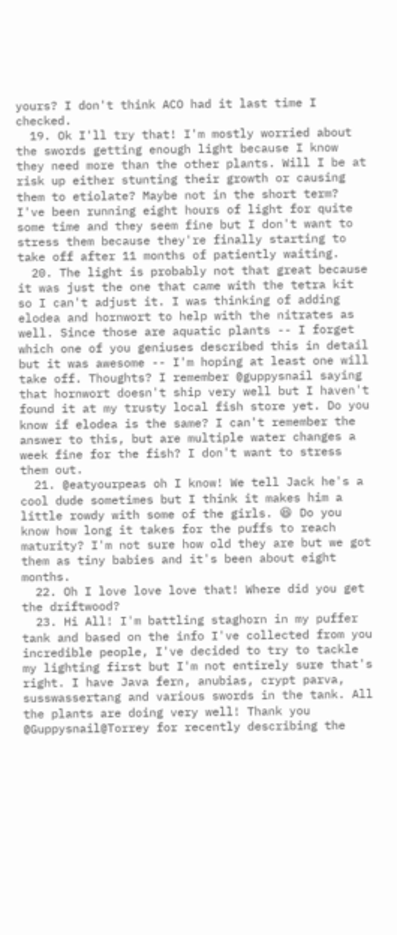yours? I don't think ACO had it last time I checked.
  19. Ok I'll try that! I'm mostly worried about the swords getting enough light because I know they need more than the other plants. Will I be at risk up either stunting their growth or causing them to etiolate? Maybe not in the short term? I've been running eight hours of light for quite some time and they seem fine but I don't want to stress them because they're finally starting to take off after 11 months of patiently waiting.
  20. The light is probably not that great because it was just the one that came with the tetra kit so I can't adjust it. I was thinking of adding elodea and hornwort to help with the nitrates as well. Since those are aquatic plants -- I forget which one of you geniuses described this in detail but it was awesome -- I'm hoping at least one will take off. Thoughts? I remember @guppysnail saying that hornwort doesn't ship very well but I haven't found it at my trusty local fish store yet. Do you know if elodea is the same? I can't remember the answer to this, but are multiple water changes a week fine for the fish? I don't want to stress them out.
  21. @eatyourpeas oh I know! We tell Jack he's a cool dude sometimes but I think it makes him a little rowdy with some of the girls. 😆 Do you know how long it takes for the puffs to reach maturity? I'm not sure how old they are but we got them as tiny babies and it's been about eight months.
  22. Oh I love love love that! Where did you get the driftwood?
  23. Hi All! I'm battling staghorn in my puffer tank and based on the info I've collected from you incredible people, I've decided to try to tackle my lighting first but I'm not entirely sure that's right. I have Java fern, anubias, crypt parva, susswassertang and various swords in the tank. All the plants are doing very well! Thank you @Guppysnail@Torrey for recently describing the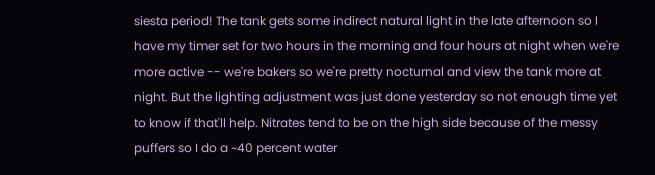siesta period! The tank gets some indirect natural light in the late afternoon so I have my timer set for two hours in the morning and four hours at night when we're more active -- we're bakers so we're pretty nocturnal and view the tank more at night. But the lighting adjustment was just done yesterday so not enough time yet to know if that'll help. Nitrates tend to be on the high side because of the messy puffers so I do a ~40 percent water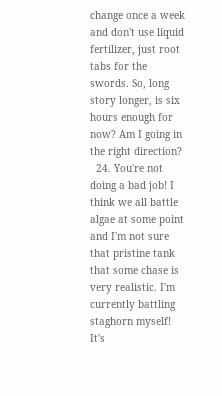change once a week and don't use liquid fertilizer, just root tabs for the swords. So, long story longer, is six hours enough for now? Am I going in the right direction?
  24. You're not doing a bad job! I think we all battle algae at some point and I'm not sure that pristine tank that some chase is very realistic. I'm currently battling staghorn myself! It's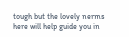tough but the lovely nerms here will help guide you in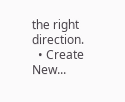the right direction.
  • Create New...